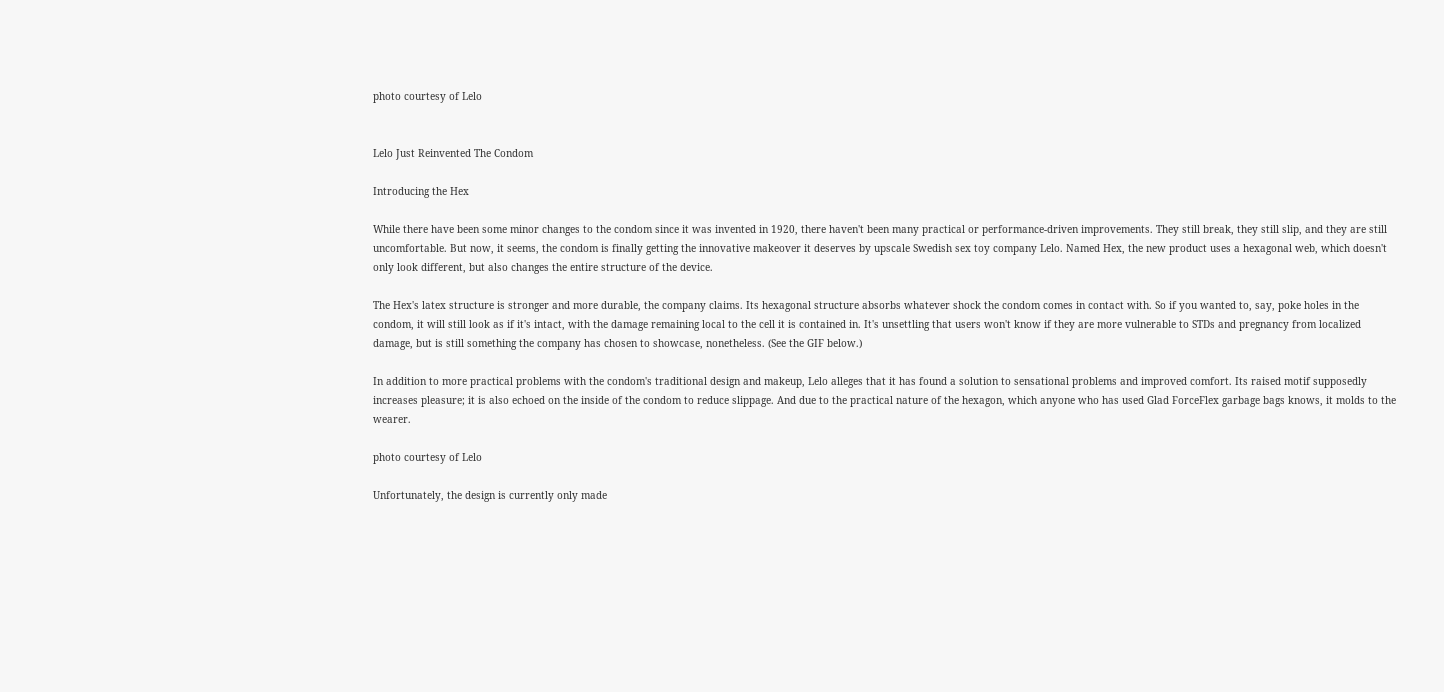photo courtesy of Lelo


Lelo Just Reinvented The Condom

Introducing the Hex

While there have been some minor changes to the condom since it was invented in 1920, there haven't been many practical or performance-driven improvements. They still break, they still slip, and they are still uncomfortable. But now, it seems, the condom is finally getting the innovative makeover it deserves by upscale Swedish sex toy company Lelo. Named Hex, the new product uses a hexagonal web, which doesn't only look different, but also changes the entire structure of the device.

The Hex's latex structure is stronger and more durable, the company claims. Its hexagonal structure absorbs whatever shock the condom comes in contact with. So if you wanted to, say, poke holes in the condom, it will still look as if it's intact, with the damage remaining local to the cell it is contained in. It's unsettling that users won't know if they are more vulnerable to STDs and pregnancy from localized damage, but is still something the company has chosen to showcase, nonetheless. (See the GIF below.)

In addition to more practical problems with the condom's traditional design and makeup, Lelo alleges that it has found a solution to sensational problems and improved comfort. Its raised motif supposedly increases pleasure; it is also echoed on the inside of the condom to reduce slippage. And due to the practical nature of the hexagon, which anyone who has used Glad ForceFlex garbage bags knows, it molds to the wearer.

photo courtesy of Lelo

Unfortunately, the design is currently only made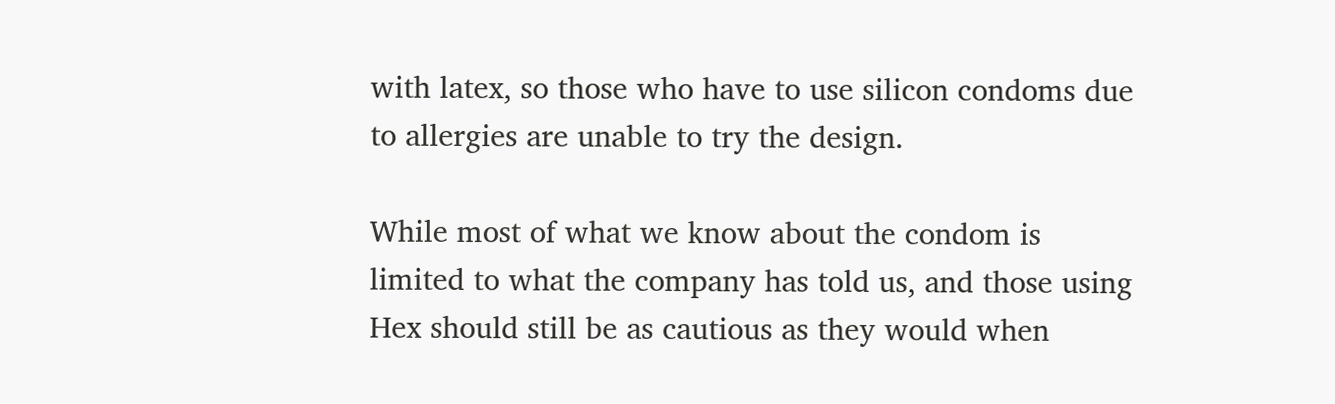with latex, so those who have to use silicon condoms due to allergies are unable to try the design.

While most of what we know about the condom is limited to what the company has told us, and those using Hex should still be as cautious as they would when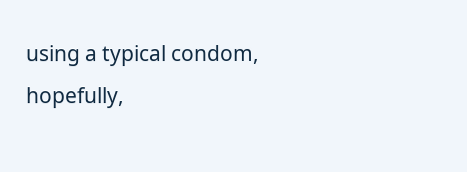using a typical condom, hopefully,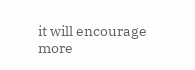it will encourage more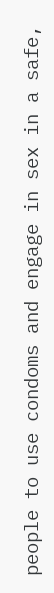people to use condoms and engage in sex in a safe,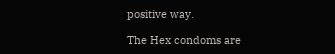positive way.

The Hex condoms are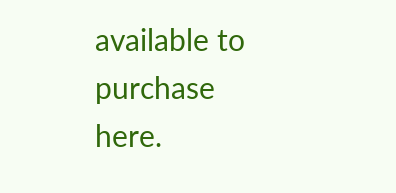available to purchase here.